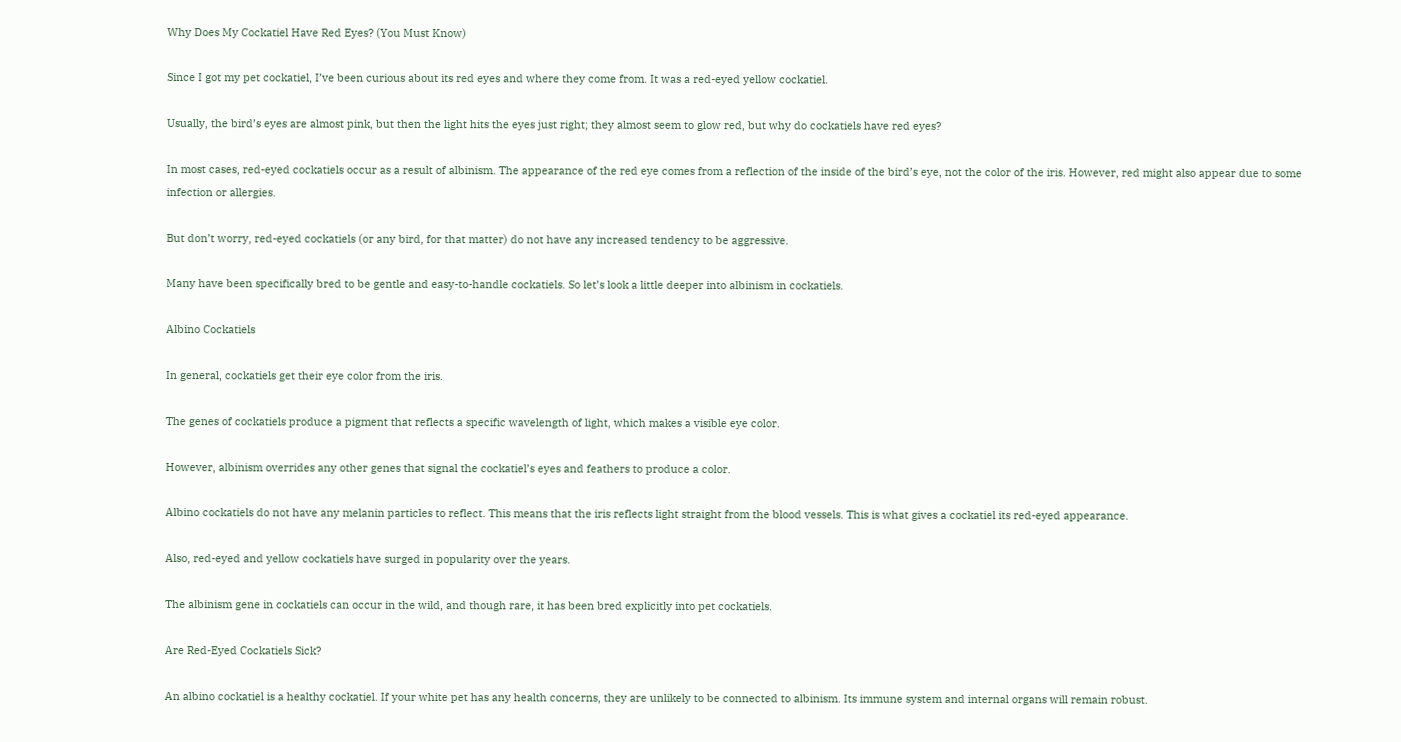Why Does My Cockatiel Have Red Eyes? (You Must Know)

Since I got my pet cockatiel, I’ve been curious about its red eyes and where they come from. It was a red-eyed yellow cockatiel.

Usually, the bird’s eyes are almost pink, but then the light hits the eyes just right; they almost seem to glow red, but why do cockatiels have red eyes?

In most cases, red-eyed cockatiels occur as a result of albinism. The appearance of the red eye comes from a reflection of the inside of the bird’s eye, not the color of the iris. However, red might also appear due to some infection or allergies.

But don’t worry, red-eyed cockatiels (or any bird, for that matter) do not have any increased tendency to be aggressive.

Many have been specifically bred to be gentle and easy-to-handle cockatiels. So let’s look a little deeper into albinism in cockatiels.

Albino Cockatiels

In general, cockatiels get their eye color from the iris.

The genes of cockatiels produce a pigment that reflects a specific wavelength of light, which makes a visible eye color.

However, albinism overrides any other genes that signal the cockatiel’s eyes and feathers to produce a color.

Albino cockatiels do not have any melanin particles to reflect. This means that the iris reflects light straight from the blood vessels. This is what gives a cockatiel its red-eyed appearance.

Also, red-eyed and yellow cockatiels have surged in popularity over the years.

The albinism gene in cockatiels can occur in the wild, and though rare, it has been bred explicitly into pet cockatiels.

Are Red-Eyed Cockatiels Sick?

An albino cockatiel is a healthy cockatiel. If your white pet has any health concerns, they are unlikely to be connected to albinism. Its immune system and internal organs will remain robust.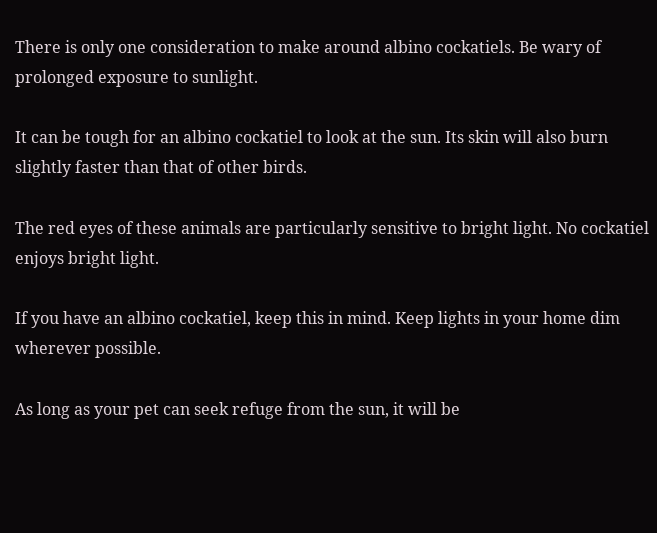There is only one consideration to make around albino cockatiels. Be wary of prolonged exposure to sunlight.

It can be tough for an albino cockatiel to look at the sun. Its skin will also burn slightly faster than that of other birds.

The red eyes of these animals are particularly sensitive to bright light. No cockatiel enjoys bright light.

If you have an albino cockatiel, keep this in mind. Keep lights in your home dim wherever possible.

As long as your pet can seek refuge from the sun, it will be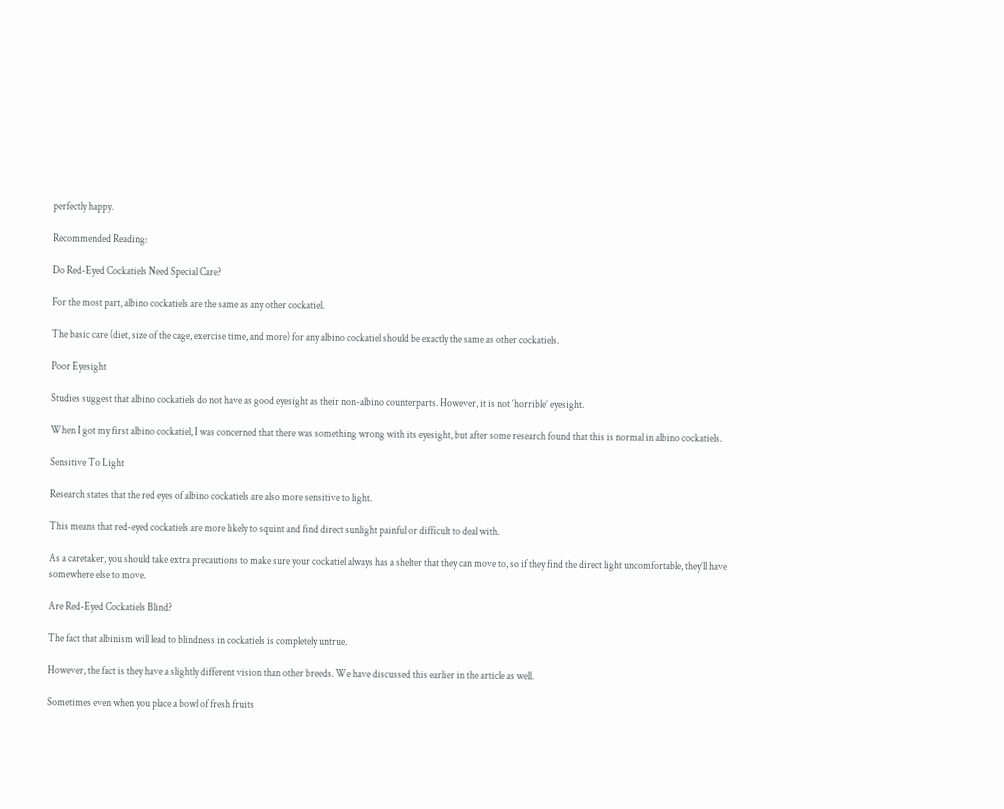perfectly happy.

Recommended Reading:

Do Red-Eyed Cockatiels Need Special Care?

For the most part, albino cockatiels are the same as any other cockatiel.

The basic care (diet, size of the cage, exercise time, and more) for any albino cockatiel should be exactly the same as other cockatiels.

Poor Eyesight

Studies suggest that albino cockatiels do not have as good eyesight as their non-albino counterparts. However, it is not ‘horrible’ eyesight.

When I got my first albino cockatiel, I was concerned that there was something wrong with its eyesight, but after some research found that this is normal in albino cockatiels.

Sensitive To Light

Research states that the red eyes of albino cockatiels are also more sensitive to light.

This means that red-eyed cockatiels are more likely to squint and find direct sunlight painful or difficult to deal with.

As a caretaker, you should take extra precautions to make sure your cockatiel always has a shelter that they can move to, so if they find the direct light uncomfortable, they’ll have somewhere else to move.

Are Red-Eyed Cockatiels Blind?

The fact that albinism will lead to blindness in cockatiels is completely untrue.

However, the fact is they have a slightly different vision than other breeds. We have discussed this earlier in the article as well.

Sometimes even when you place a bowl of fresh fruits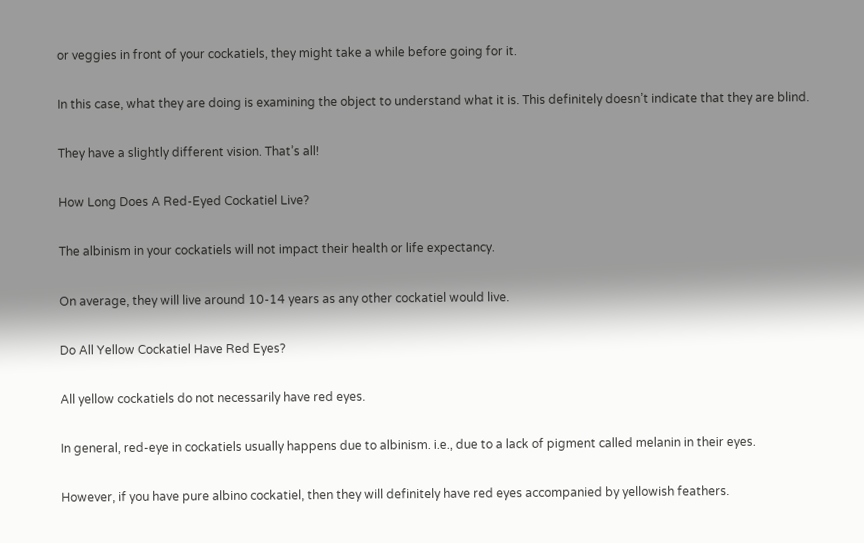or veggies in front of your cockatiels, they might take a while before going for it.

In this case, what they are doing is examining the object to understand what it is. This definitely doesn’t indicate that they are blind.

They have a slightly different vision. That’s all!

How Long Does A Red-Eyed Cockatiel Live?

The albinism in your cockatiels will not impact their health or life expectancy.

On average, they will live around 10-14 years as any other cockatiel would live.

Do All Yellow Cockatiel Have Red Eyes?

All yellow cockatiels do not necessarily have red eyes.

In general, red-eye in cockatiels usually happens due to albinism. i.e., due to a lack of pigment called melanin in their eyes.

However, if you have pure albino cockatiel, then they will definitely have red eyes accompanied by yellowish feathers.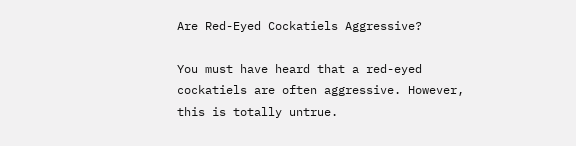Are Red-Eyed Cockatiels Aggressive?

You must have heard that a red-eyed cockatiels are often aggressive. However, this is totally untrue.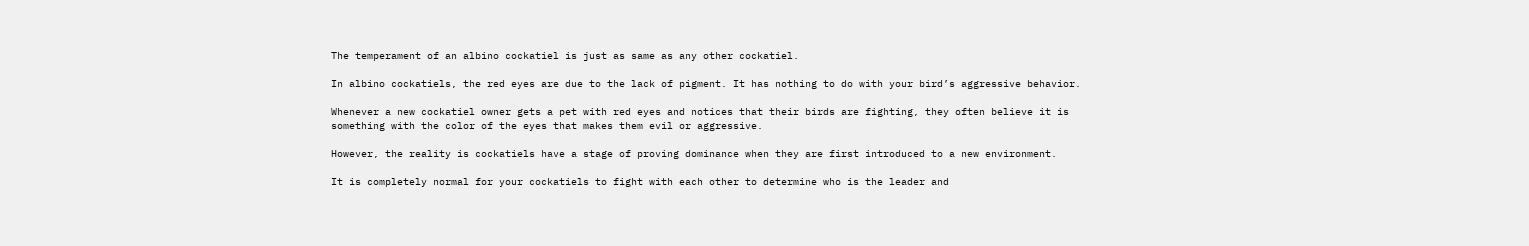The temperament of an albino cockatiel is just as same as any other cockatiel.

In albino cockatiels, the red eyes are due to the lack of pigment. It has nothing to do with your bird’s aggressive behavior.

Whenever a new cockatiel owner gets a pet with red eyes and notices that their birds are fighting, they often believe it is something with the color of the eyes that makes them evil or aggressive.

However, the reality is cockatiels have a stage of proving dominance when they are first introduced to a new environment.

It is completely normal for your cockatiels to fight with each other to determine who is the leader and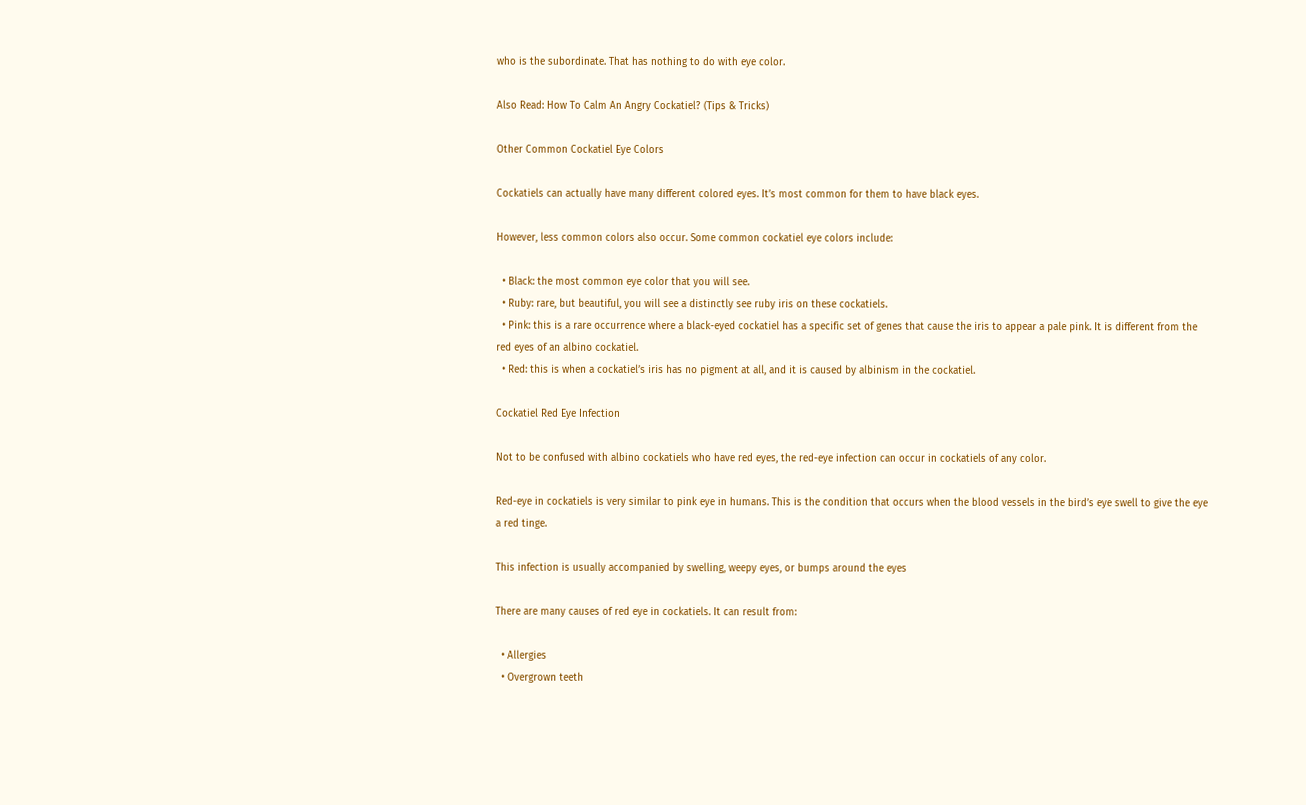who is the subordinate. That has nothing to do with eye color.

Also Read: How To Calm An Angry Cockatiel? (Tips & Tricks)

Other Common Cockatiel Eye Colors

Cockatiels can actually have many different colored eyes. It’s most common for them to have black eyes.

However, less common colors also occur. Some common cockatiel eye colors include:

  • Black: the most common eye color that you will see.
  • Ruby: rare, but beautiful, you will see a distinctly see ruby iris on these cockatiels.
  • Pink: this is a rare occurrence where a black-eyed cockatiel has a specific set of genes that cause the iris to appear a pale pink. It is different from the red eyes of an albino cockatiel.
  • Red: this is when a cockatiel’s iris has no pigment at all, and it is caused by albinism in the cockatiel.

Cockatiel Red Eye Infection

Not to be confused with albino cockatiels who have red eyes, the red-eye infection can occur in cockatiels of any color.

Red-eye in cockatiels is very similar to pink eye in humans. This is the condition that occurs when the blood vessels in the bird’s eye swell to give the eye a red tinge.

This infection is usually accompanied by swelling, weepy eyes, or bumps around the eyes

There are many causes of red eye in cockatiels. It can result from:

  • Allergies
  • Overgrown teeth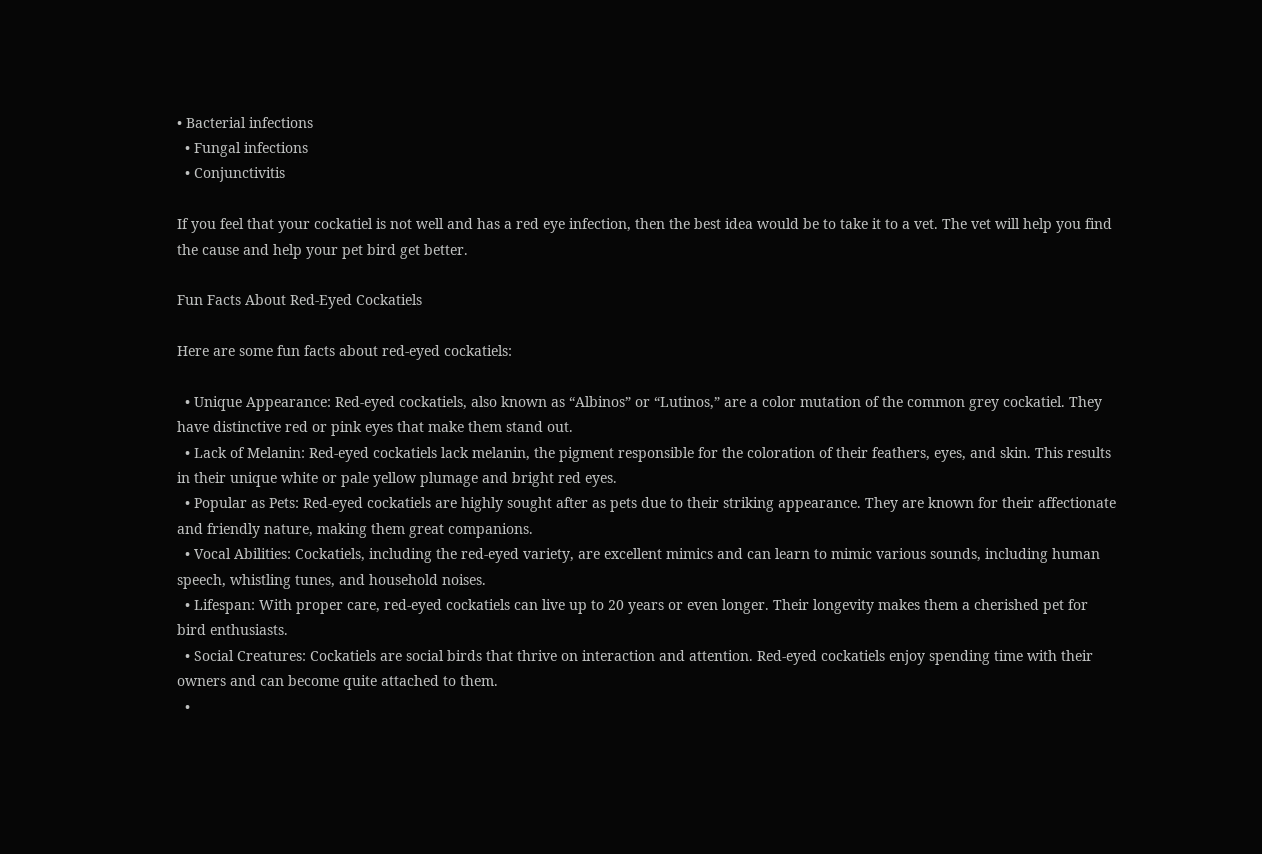• Bacterial infections
  • Fungal infections
  • Conjunctivitis

If you feel that your cockatiel is not well and has a red eye infection, then the best idea would be to take it to a vet. The vet will help you find the cause and help your pet bird get better.

Fun Facts About Red-Eyed Cockatiels

Here are some fun facts about red-eyed cockatiels:

  • Unique Appearance: Red-eyed cockatiels, also known as “Albinos” or “Lutinos,” are a color mutation of the common grey cockatiel. They have distinctive red or pink eyes that make them stand out.
  • Lack of Melanin: Red-eyed cockatiels lack melanin, the pigment responsible for the coloration of their feathers, eyes, and skin. This results in their unique white or pale yellow plumage and bright red eyes.
  • Popular as Pets: Red-eyed cockatiels are highly sought after as pets due to their striking appearance. They are known for their affectionate and friendly nature, making them great companions.
  • Vocal Abilities: Cockatiels, including the red-eyed variety, are excellent mimics and can learn to mimic various sounds, including human speech, whistling tunes, and household noises.
  • Lifespan: With proper care, red-eyed cockatiels can live up to 20 years or even longer. Their longevity makes them a cherished pet for bird enthusiasts.
  • Social Creatures: Cockatiels are social birds that thrive on interaction and attention. Red-eyed cockatiels enjoy spending time with their owners and can become quite attached to them.
  •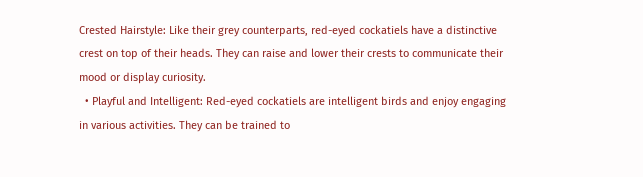Crested Hairstyle: Like their grey counterparts, red-eyed cockatiels have a distinctive crest on top of their heads. They can raise and lower their crests to communicate their mood or display curiosity.
  • Playful and Intelligent: Red-eyed cockatiels are intelligent birds and enjoy engaging in various activities. They can be trained to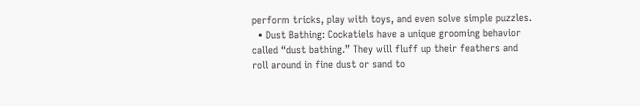perform tricks, play with toys, and even solve simple puzzles.
  • Dust Bathing: Cockatiels have a unique grooming behavior called “dust bathing.” They will fluff up their feathers and roll around in fine dust or sand to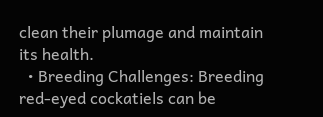clean their plumage and maintain its health.
  • Breeding Challenges: Breeding red-eyed cockatiels can be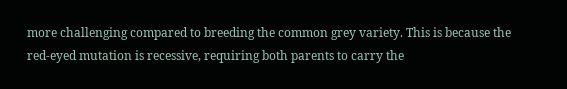more challenging compared to breeding the common grey variety. This is because the red-eyed mutation is recessive, requiring both parents to carry the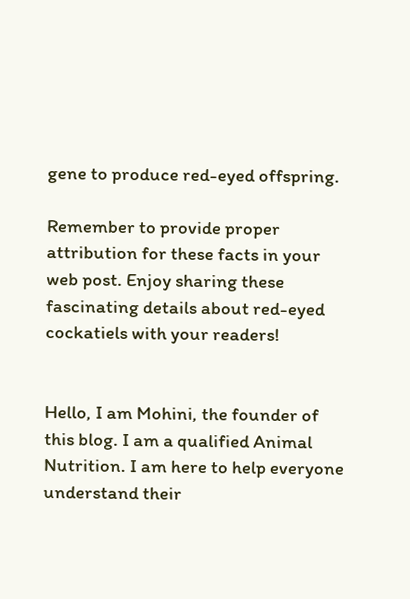gene to produce red-eyed offspring.

Remember to provide proper attribution for these facts in your web post. Enjoy sharing these fascinating details about red-eyed cockatiels with your readers!


Hello, I am Mohini, the founder of this blog. I am a qualified Animal Nutrition. I am here to help everyone understand their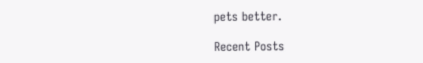pets better.

Recent Posts